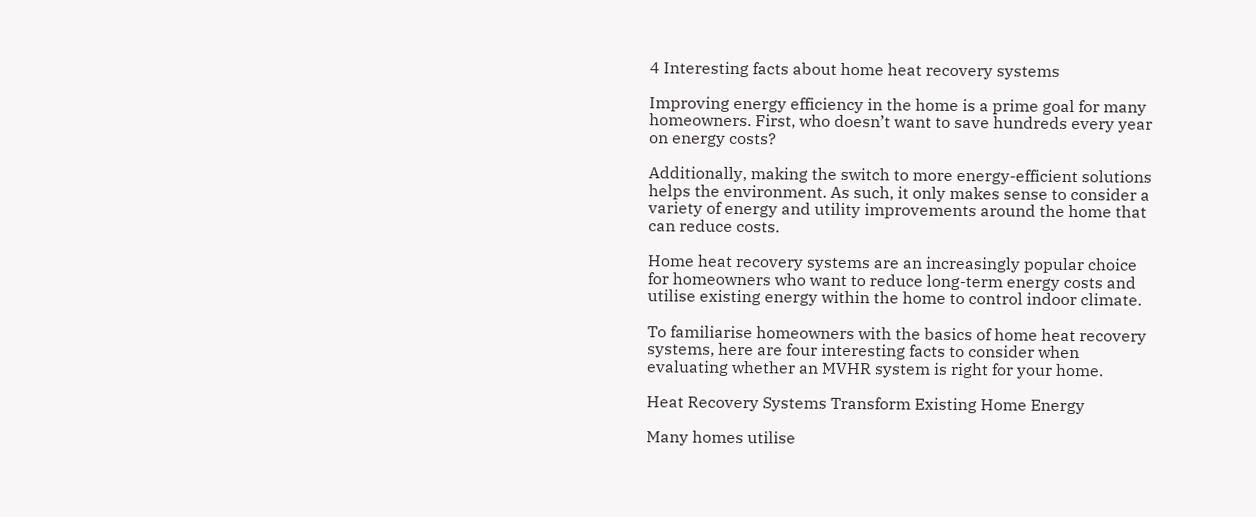4 Interesting facts about home heat recovery systems

Improving energy efficiency in the home is a prime goal for many homeowners. First, who doesn’t want to save hundreds every year on energy costs?

Additionally, making the switch to more energy-efficient solutions helps the environment. As such, it only makes sense to consider a variety of energy and utility improvements around the home that can reduce costs.

Home heat recovery systems are an increasingly popular choice for homeowners who want to reduce long-term energy costs and utilise existing energy within the home to control indoor climate.

To familiarise homeowners with the basics of home heat recovery systems, here are four interesting facts to consider when evaluating whether an MVHR system is right for your home.

Heat Recovery Systems Transform Existing Home Energy

Many homes utilise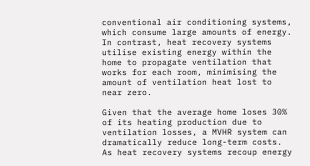conventional air conditioning systems, which consume large amounts of energy. In contrast, heat recovery systems utilise existing energy within the home to propagate ventilation that works for each room, minimising the amount of ventilation heat lost to near zero.

Given that the average home loses 30% of its heating production due to ventilation losses, a MVHR system can dramatically reduce long-term costs. As heat recovery systems recoup energy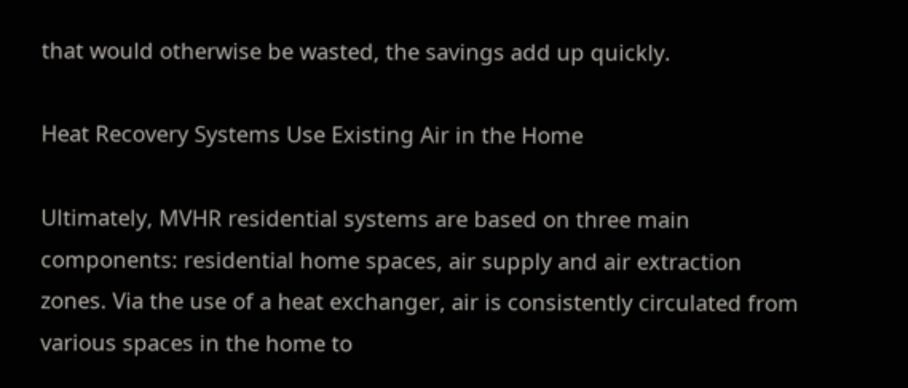that would otherwise be wasted, the savings add up quickly.

Heat Recovery Systems Use Existing Air in the Home

Ultimately, MVHR residential systems are based on three main components: residential home spaces, air supply and air extraction zones. Via the use of a heat exchanger, air is consistently circulated from various spaces in the home to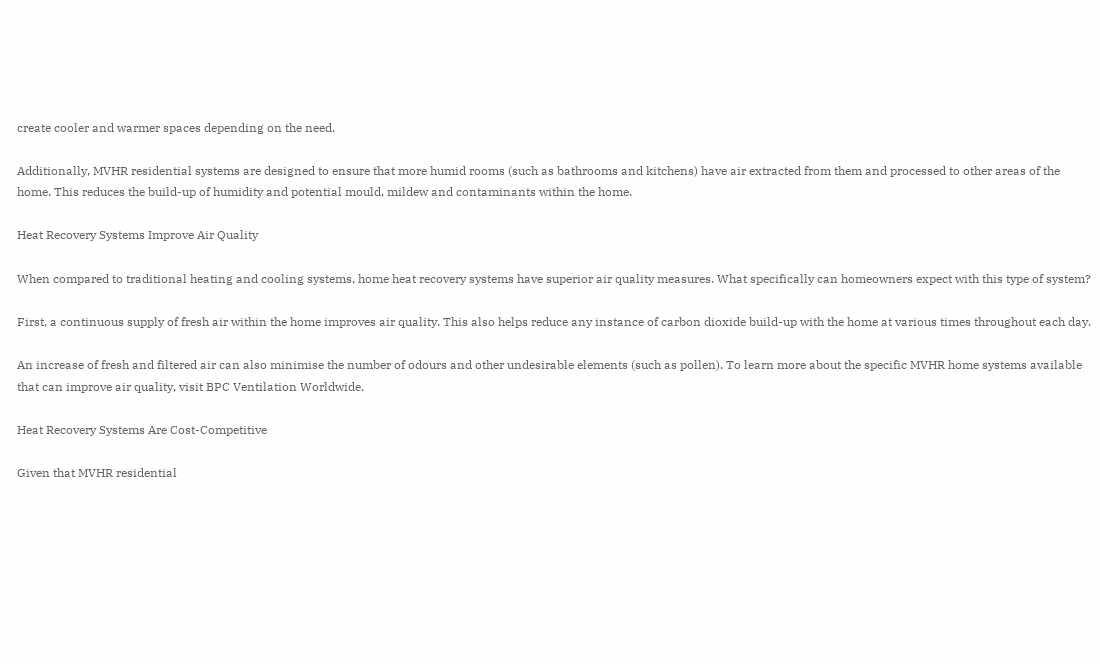create cooler and warmer spaces depending on the need.

Additionally, MVHR residential systems are designed to ensure that more humid rooms (such as bathrooms and kitchens) have air extracted from them and processed to other areas of the home. This reduces the build-up of humidity and potential mould, mildew and contaminants within the home.

Heat Recovery Systems Improve Air Quality

When compared to traditional heating and cooling systems, home heat recovery systems have superior air quality measures. What specifically can homeowners expect with this type of system?

First, a continuous supply of fresh air within the home improves air quality. This also helps reduce any instance of carbon dioxide build-up with the home at various times throughout each day.

An increase of fresh and filtered air can also minimise the number of odours and other undesirable elements (such as pollen). To learn more about the specific MVHR home systems available that can improve air quality, visit BPC Ventilation Worldwide.

Heat Recovery Systems Are Cost-Competitive

Given that MVHR residential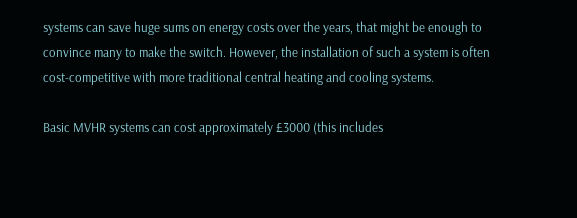systems can save huge sums on energy costs over the years, that might be enough to convince many to make the switch. However, the installation of such a system is often cost-competitive with more traditional central heating and cooling systems.

Basic MVHR systems can cost approximately £3000 (this includes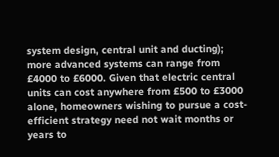system design, central unit and ducting); more advanced systems can range from £4000 to £6000. Given that electric central units can cost anywhere from £500 to £3000 alone, homeowners wishing to pursue a cost-efficient strategy need not wait months or years to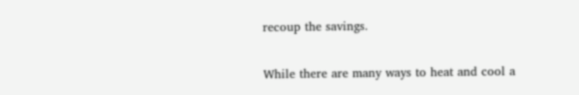recoup the savings.

While there are many ways to heat and cool a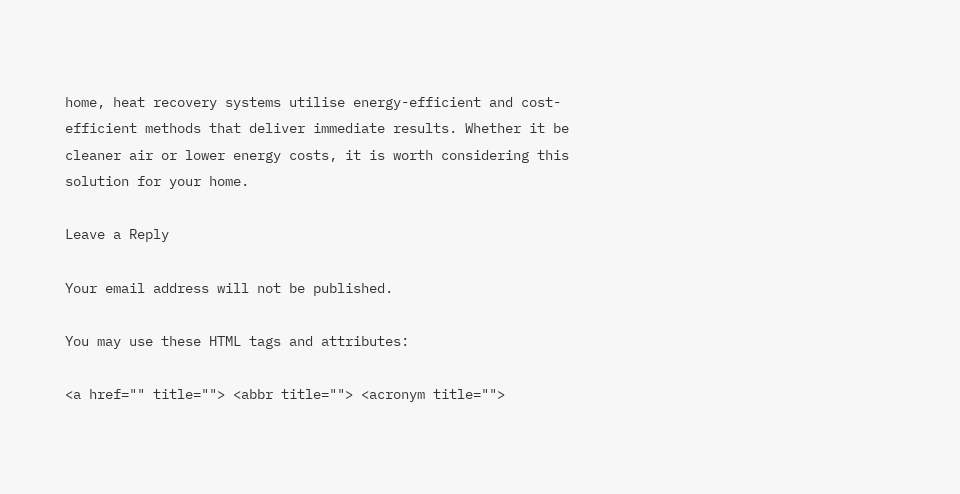home, heat recovery systems utilise energy-efficient and cost-efficient methods that deliver immediate results. Whether it be cleaner air or lower energy costs, it is worth considering this solution for your home.

Leave a Reply

Your email address will not be published.

You may use these HTML tags and attributes:

<a href="" title=""> <abbr title=""> <acronym title="">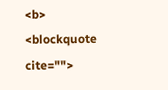<b> <blockquote cite="">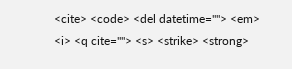<cite> <code> <del datetime=""> <em> <i> <q cite=""> <s> <strike> <strong>